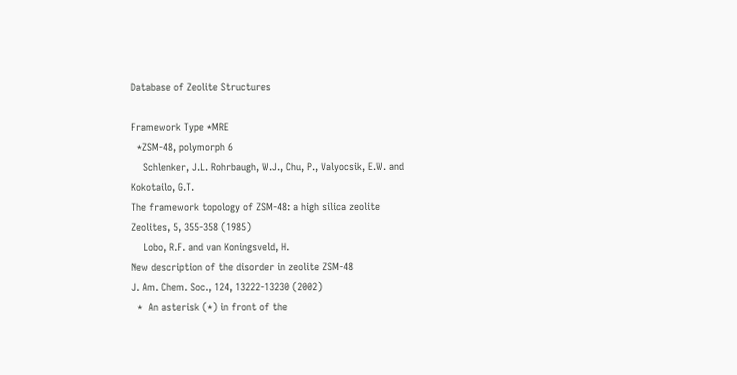Database of Zeolite Structures

Framework Type *MRE
  *ZSM-48, polymorph 6
    Schlenker, J.L. Rohrbaugh, W.J., Chu, P., Valyocsik, E.W. and Kokotailo, G.T.
The framework topology of ZSM-48: a high silica zeolite
Zeolites, 5, 355-358 (1985)
    Lobo, R.F. and van Koningsveld, H.
New description of the disorder in zeolite ZSM-48
J. Am. Chem. Soc., 124, 13222-13230 (2002)
  *  An asterisk (*) in front of the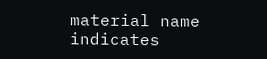material name indicates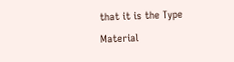that it is the Type Material